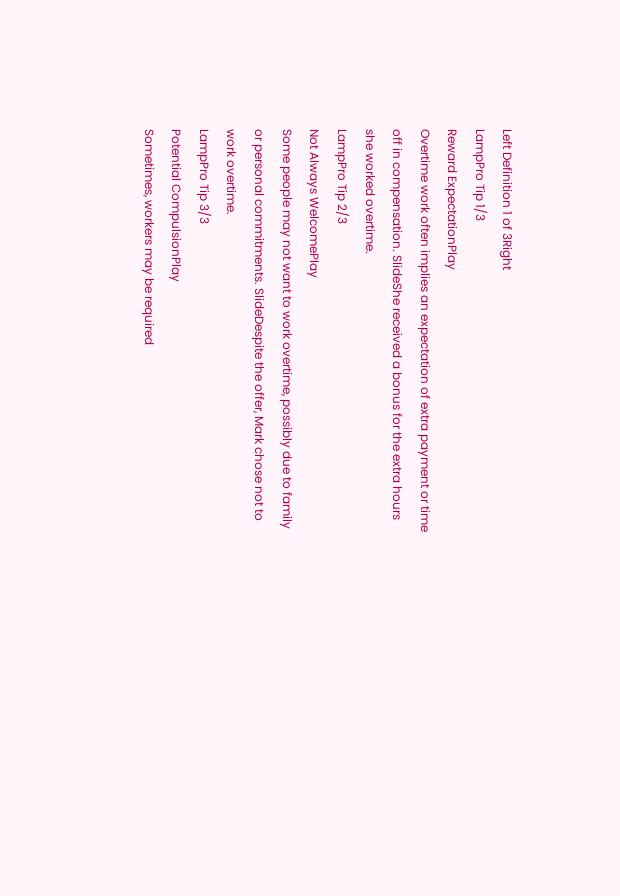Left Definition 1 of 3Right
LampPro Tip 1/3
Reward ExpectationPlay
Overtime work often implies an expectation of extra payment or time off in compensation. SlideShe received a bonus for the extra hours she worked overtime.
LampPro Tip 2/3
Not Always WelcomePlay
Some people may not want to work overtime, possibly due to family or personal commitments. SlideDespite the offer, Mark chose not to work overtime.
LampPro Tip 3/3
Potential CompulsionPlay
Sometimes, workers may be required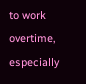to work overtime, especially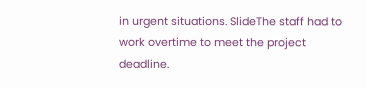in urgent situations. SlideThe staff had to work overtime to meet the project deadline.